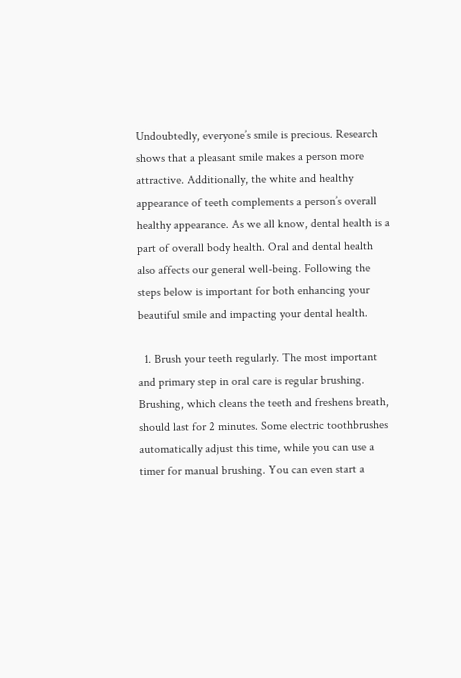Undoubtedly, everyone’s smile is precious. Research shows that a pleasant smile makes a person more attractive. Additionally, the white and healthy appearance of teeth complements a person’s overall healthy appearance. As we all know, dental health is a part of overall body health. Oral and dental health also affects our general well-being. Following the steps below is important for both enhancing your beautiful smile and impacting your dental health.

  1. Brush your teeth regularly. The most important and primary step in oral care is regular brushing. Brushing, which cleans the teeth and freshens breath, should last for 2 minutes. Some electric toothbrushes automatically adjust this time, while you can use a timer for manual brushing. You can even start a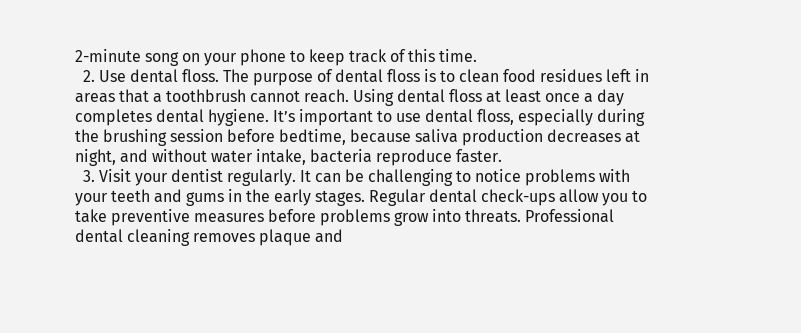2-minute song on your phone to keep track of this time.
  2. Use dental floss. The purpose of dental floss is to clean food residues left in areas that a toothbrush cannot reach. Using dental floss at least once a day completes dental hygiene. It’s important to use dental floss, especially during the brushing session before bedtime, because saliva production decreases at night, and without water intake, bacteria reproduce faster.
  3. Visit your dentist regularly. It can be challenging to notice problems with your teeth and gums in the early stages. Regular dental check-ups allow you to take preventive measures before problems grow into threats. Professional dental cleaning removes plaque and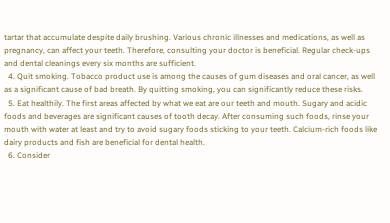tartar that accumulate despite daily brushing. Various chronic illnesses and medications, as well as pregnancy, can affect your teeth. Therefore, consulting your doctor is beneficial. Regular check-ups and dental cleanings every six months are sufficient.
  4. Quit smoking. Tobacco product use is among the causes of gum diseases and oral cancer, as well as a significant cause of bad breath. By quitting smoking, you can significantly reduce these risks.
  5. Eat healthily. The first areas affected by what we eat are our teeth and mouth. Sugary and acidic foods and beverages are significant causes of tooth decay. After consuming such foods, rinse your mouth with water at least and try to avoid sugary foods sticking to your teeth. Calcium-rich foods like dairy products and fish are beneficial for dental health.
  6. Consider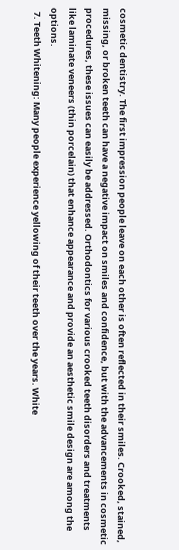cosmetic dentistry. The first impression people leave on each other is often reflected in their smiles. Crooked, stained, missing, or broken teeth can have a negative impact on smiles and confidence, but with the advancements in cosmetic procedures, these issues can easily be addressed. Orthodontics for various crooked teeth disorders and treatments like laminate veneers (thin porcelain) that enhance appearance and provide an aesthetic smile design are among the options.
  7. Teeth Whitening: Many people experience yellowing of their teeth over the years. White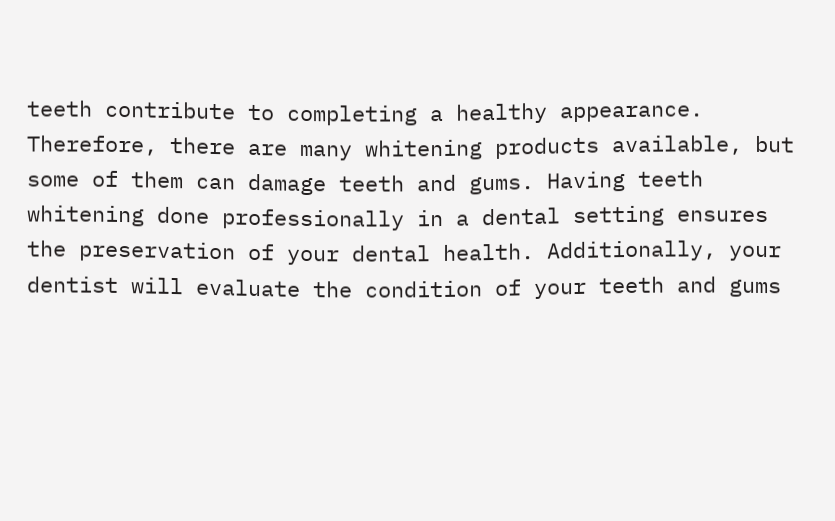teeth contribute to completing a healthy appearance. Therefore, there are many whitening products available, but some of them can damage teeth and gums. Having teeth whitening done professionally in a dental setting ensures the preservation of your dental health. Additionally, your dentist will evaluate the condition of your teeth and gums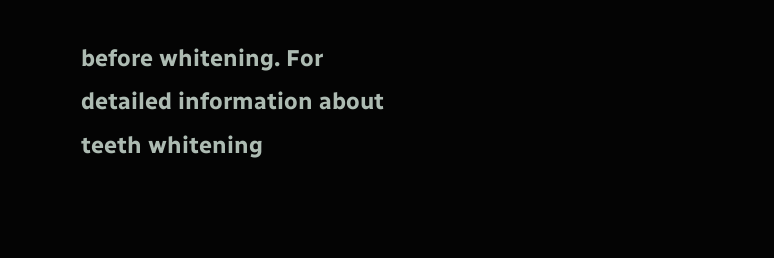before whitening. For detailed information about teeth whitening